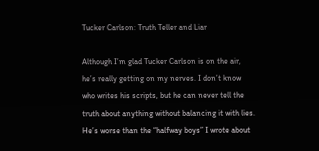Tucker Carlson: Truth Teller and Liar

Although I’m glad Tucker Carlson is on the air, he’s really getting on my nerves. I don’t know who writes his scripts, but he can never tell the truth about anything without balancing it with lies. He’s worse than the “halfway boys” I wrote about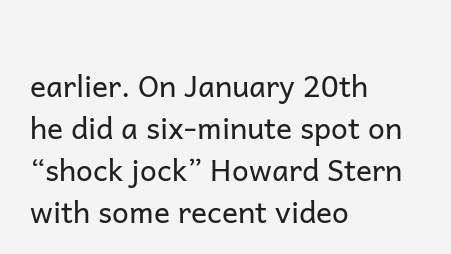earlier. On January 20th he did a six-minute spot on “shock jock” Howard Stern with some recent video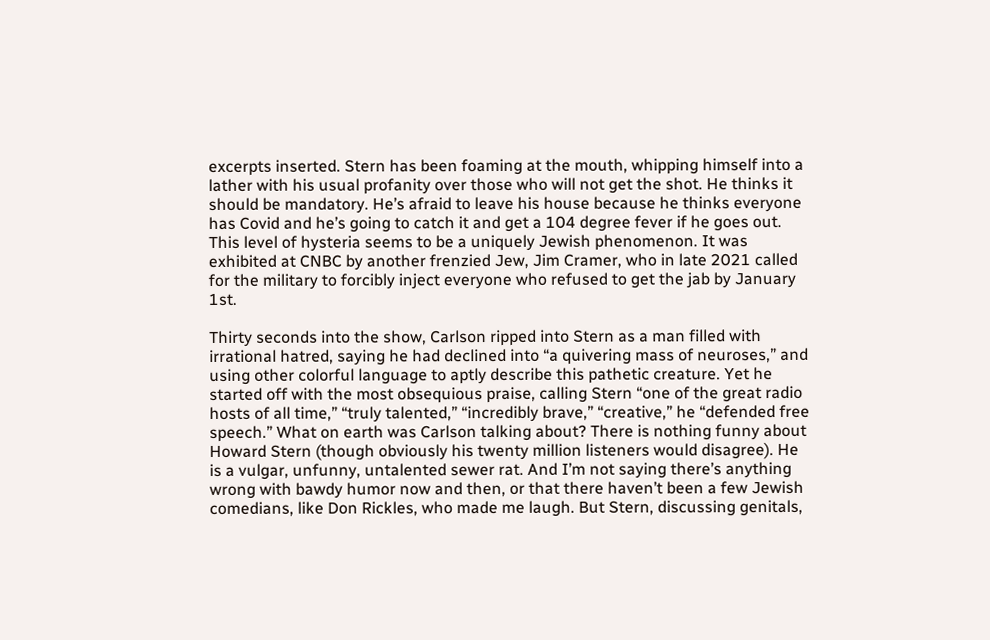excerpts inserted. Stern has been foaming at the mouth, whipping himself into a lather with his usual profanity over those who will not get the shot. He thinks it should be mandatory. He’s afraid to leave his house because he thinks everyone has Covid and he’s going to catch it and get a 104 degree fever if he goes out. This level of hysteria seems to be a uniquely Jewish phenomenon. It was exhibited at CNBC by another frenzied Jew, Jim Cramer, who in late 2021 called for the military to forcibly inject everyone who refused to get the jab by January 1st.

Thirty seconds into the show, Carlson ripped into Stern as a man filled with irrational hatred, saying he had declined into “a quivering mass of neuroses,” and using other colorful language to aptly describe this pathetic creature. Yet he started off with the most obsequious praise, calling Stern “one of the great radio hosts of all time,” “truly talented,” “incredibly brave,” “creative,” he “defended free speech.” What on earth was Carlson talking about? There is nothing funny about Howard Stern (though obviously his twenty million listeners would disagree). He is a vulgar, unfunny, untalented sewer rat. And I’m not saying there’s anything wrong with bawdy humor now and then, or that there haven’t been a few Jewish comedians, like Don Rickles, who made me laugh. But Stern, discussing genitals,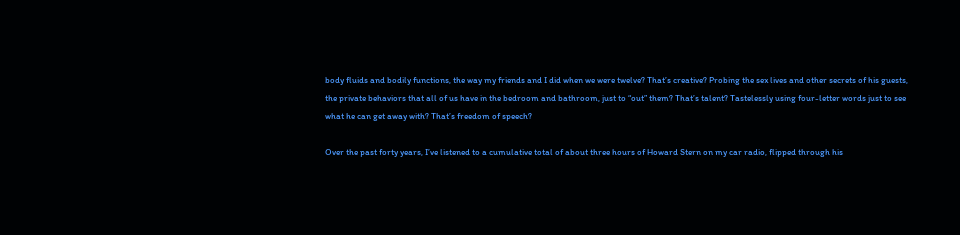body fluids and bodily functions, the way my friends and I did when we were twelve? That’s creative? Probing the sex lives and other secrets of his guests, the private behaviors that all of us have in the bedroom and bathroom, just to “out” them? That’s talent? Tastelessly using four-letter words just to see what he can get away with? That’s freedom of speech?

Over the past forty years, I’ve listened to a cumulative total of about three hours of Howard Stern on my car radio, flipped through his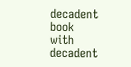decadent book with decadent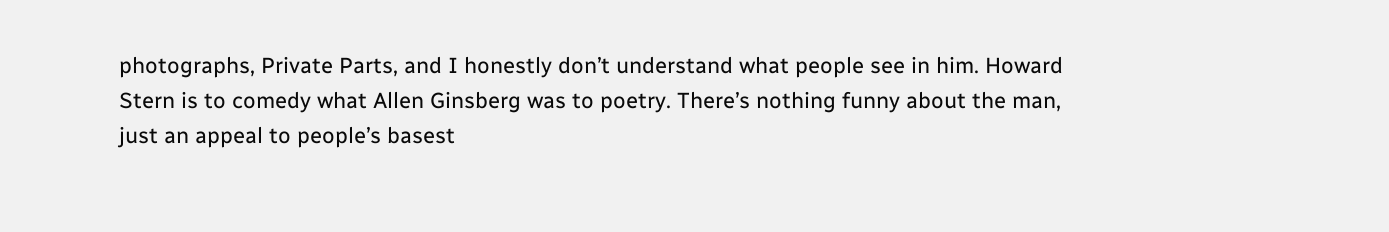photographs, Private Parts, and I honestly don’t understand what people see in him. Howard Stern is to comedy what Allen Ginsberg was to poetry. There’s nothing funny about the man, just an appeal to people’s basest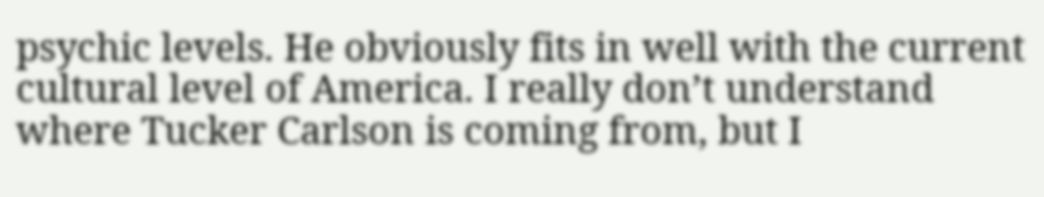psychic levels. He obviously fits in well with the current cultural level of America. I really don’t understand where Tucker Carlson is coming from, but I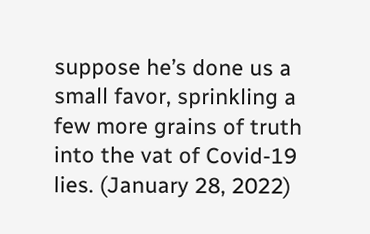suppose he’s done us a small favor, sprinkling a few more grains of truth into the vat of Covid-19 lies. (January 28, 2022)